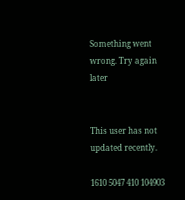Something went wrong. Try again later


This user has not updated recently.

1610 5047 410 104903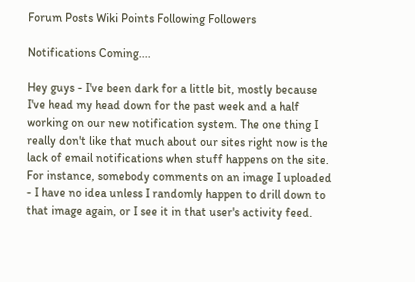Forum Posts Wiki Points Following Followers

Notifications Coming....

Hey guys - I've been dark for a little bit, mostly because I've head my head down for the past week and a half working on our new notification system. The one thing I really don't like that much about our sites right now is the lack of email notifications when stuff happens on the site. For instance, somebody comments on an image I uploaded - I have no idea unless I randomly happen to drill down to that image again, or I see it in that user's activity feed.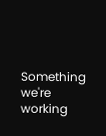Something we're working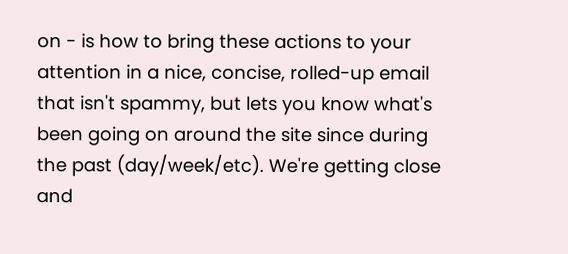on - is how to bring these actions to your attention in a nice, concise, rolled-up email that isn't spammy, but lets you know what's been going on around the site since during the past (day/week/etc). We're getting close and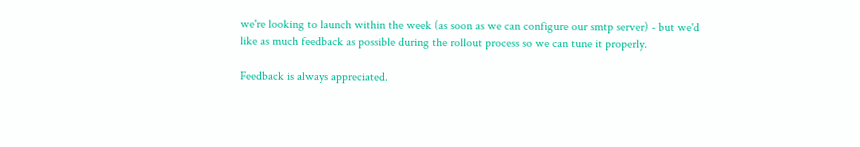we're looking to launch within the week (as soon as we can configure our smtp server) - but we'd like as much feedback as possible during the rollout process so we can tune it properly.

Feedback is always appreciated.